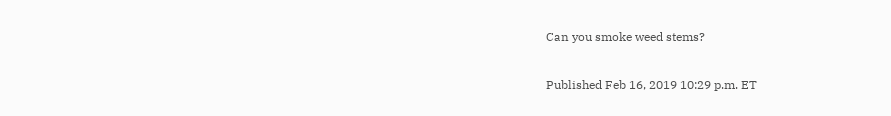Can you smoke weed stems?

Published Feb 16, 2019 10:29 p.m. ET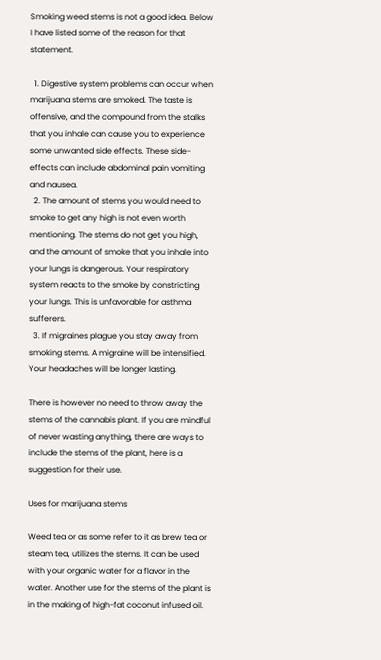Smoking weed stems is not a good idea. Below I have listed some of the reason for that statement.

  1. Digestive system problems can occur when marijuana stems are smoked. The taste is offensive, and the compound from the stalks that you inhale can cause you to experience some unwanted side effects. These side-effects can include abdominal pain vomiting and nausea.
  2. The amount of stems you would need to smoke to get any high is not even worth mentioning. The stems do not get you high, and the amount of smoke that you inhale into your lungs is dangerous. Your respiratory system reacts to the smoke by constricting your lungs. This is unfavorable for asthma sufferers.
  3. If migraines plague you stay away from smoking stems. A migraine will be intensified. Your headaches will be longer lasting.

There is however no need to throw away the stems of the cannabis plant. If you are mindful of never wasting anything, there are ways to include the stems of the plant, here is a suggestion for their use.

Uses for marijuana stems

Weed tea or as some refer to it as brew tea or steam tea, utilizes the stems. It can be used with your organic water for a flavor in the water. Another use for the stems of the plant is in the making of high-fat coconut infused oil.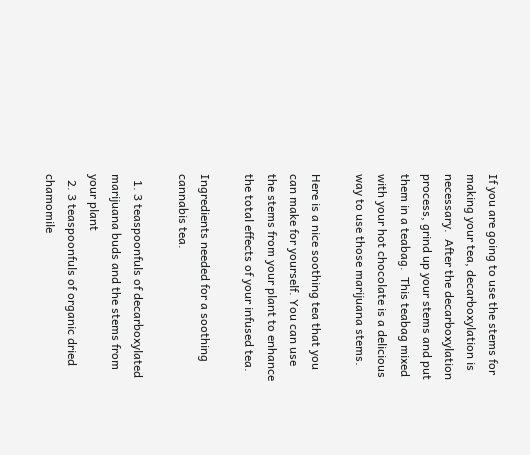If you are going to use the stems for making your tea, decarboxylation is necessary.  After the decarboxylation process, grind up your stems and put them in a teabag.  This teabag mixed with your hot chocolate is a delicious way to use those marijuana stems.

Here is a nice soothing tea that you can make for yourself. You can use the stems from your plant to enhance the total effects of your infused tea.

Ingredients needed for a soothing cannabis tea.

  1. 3 teaspoonfuls of decarboxylated marijuana buds and the stems from your plant
  2. 3 teaspoonfuls of organic dried chamomile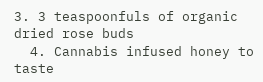3. 3 teaspoonfuls of organic dried rose buds
  4. Cannabis infused honey to taste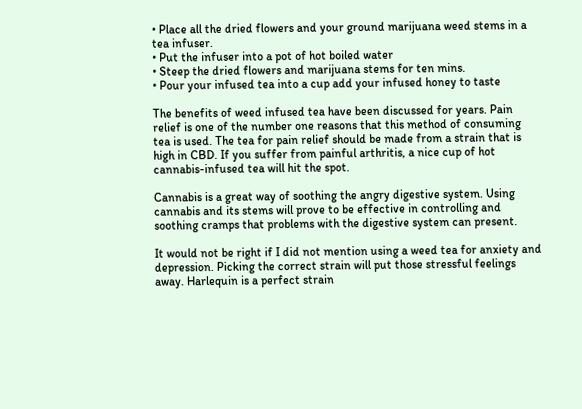• Place all the dried flowers and your ground marijuana weed stems in a tea infuser.
• Put the infuser into a pot of hot boiled water
• Steep the dried flowers and marijuana stems for ten mins.
• Pour your infused tea into a cup add your infused honey to taste

The benefits of weed infused tea have been discussed for years. Pain relief is one of the number one reasons that this method of consuming tea is used. The tea for pain relief should be made from a strain that is high in CBD. If you suffer from painful arthritis, a nice cup of hot cannabis-infused tea will hit the spot.

Cannabis is a great way of soothing the angry digestive system. Using cannabis and its stems will prove to be effective in controlling and soothing cramps that problems with the digestive system can present.

It would not be right if I did not mention using a weed tea for anxiety and depression. Picking the correct strain will put those stressful feelings away. Harlequin is a perfect strain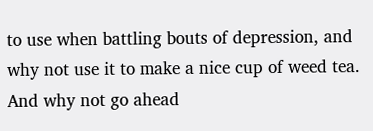to use when battling bouts of depression, and why not use it to make a nice cup of weed tea. And why not go ahead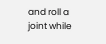and roll a joint while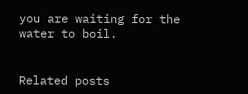you are waiting for the water to boil.


Related posts